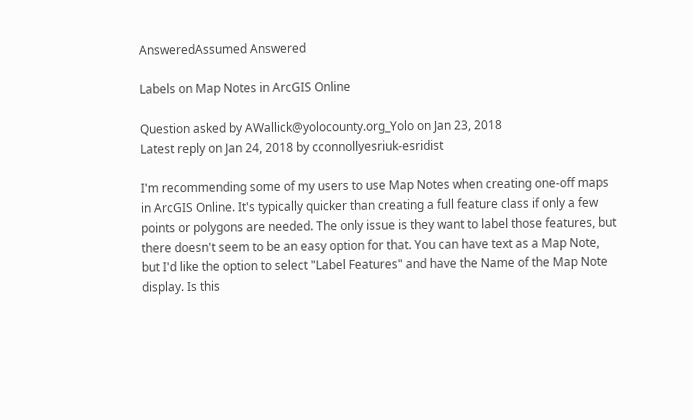AnsweredAssumed Answered

Labels on Map Notes in ArcGIS Online

Question asked by AWallick@yolocounty.org_Yolo on Jan 23, 2018
Latest reply on Jan 24, 2018 by cconnollyesriuk-esridist

I'm recommending some of my users to use Map Notes when creating one-off maps in ArcGIS Online. It's typically quicker than creating a full feature class if only a few points or polygons are needed. The only issue is they want to label those features, but there doesn't seem to be an easy option for that. You can have text as a Map Note, but I'd like the option to select "Label Features" and have the Name of the Map Note display. Is this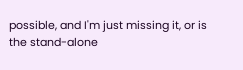possible, and I'm just missing it, or is the stand-alone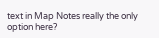text in Map Notes really the only option here?